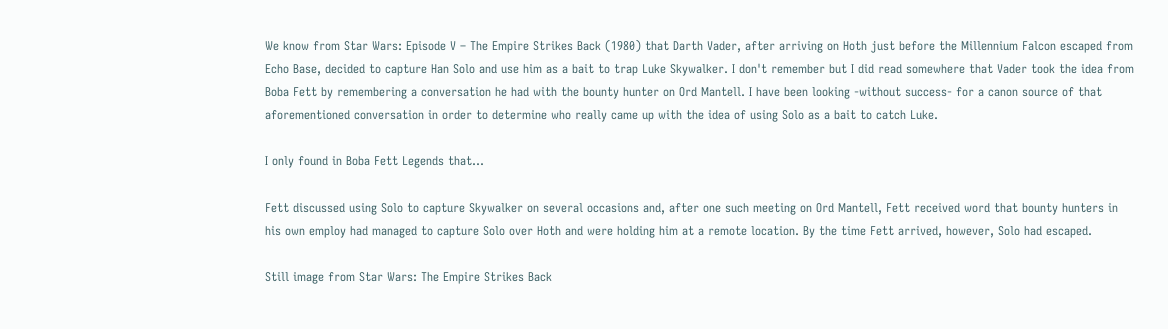We know from Star Wars: Episode V – The Empire Strikes Back (1980) that Darth Vader, after arriving on Hoth just before the Millennium Falcon escaped from Echo Base, decided to capture Han Solo and use him as a bait to trap Luke Skywalker. I don't remember but I did read somewhere that Vader took the idea from Boba Fett by remembering a conversation he had with the bounty hunter on Ord Mantell. I have been looking -without success- for a canon source of that aforementioned conversation in order to determine who really came up with the idea of using Solo as a bait to catch Luke.

I only found in Boba Fett Legends that...

Fett discussed using Solo to capture Skywalker on several occasions and, after one such meeting on Ord Mantell, Fett received word that bounty hunters in his own employ had managed to capture Solo over Hoth and were holding him at a remote location. By the time Fett arrived, however, Solo had escaped.

Still image from Star Wars: The Empire Strikes Back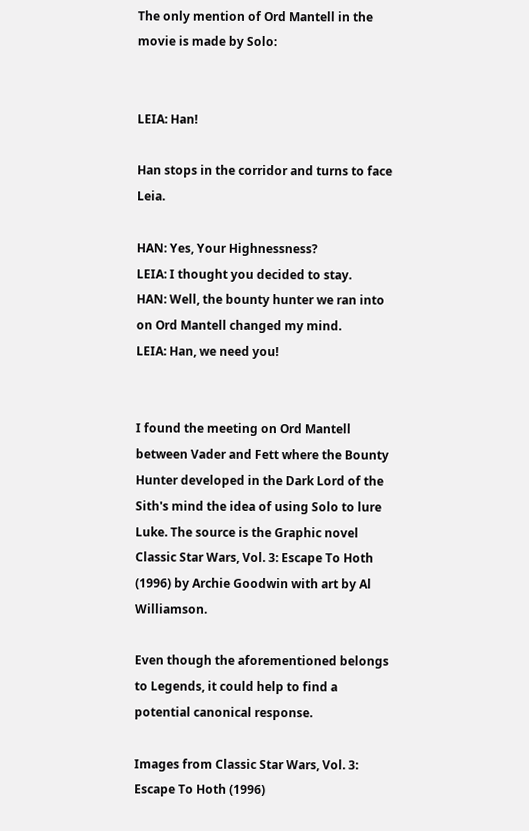The only mention of Ord Mantell in the movie is made by Solo:


LEIA: Han!

Han stops in the corridor and turns to face Leia.

HAN: Yes, Your Highnessness?
LEIA: I thought you decided to stay.
HAN: Well, the bounty hunter we ran into on Ord Mantell changed my mind.
LEIA: Han, we need you!


I found the meeting on Ord Mantell between Vader and Fett where the Bounty Hunter developed in the Dark Lord of the Sith's mind the idea of using Solo to lure Luke. The source is the Graphic novel Classic Star Wars, Vol. 3: Escape To Hoth (1996) by Archie Goodwin with art by Al Williamson.

Even though the aforementioned belongs to Legends, it could help to find a potential canonical response.

Images from Classic Star Wars, Vol. 3: Escape To Hoth (1996)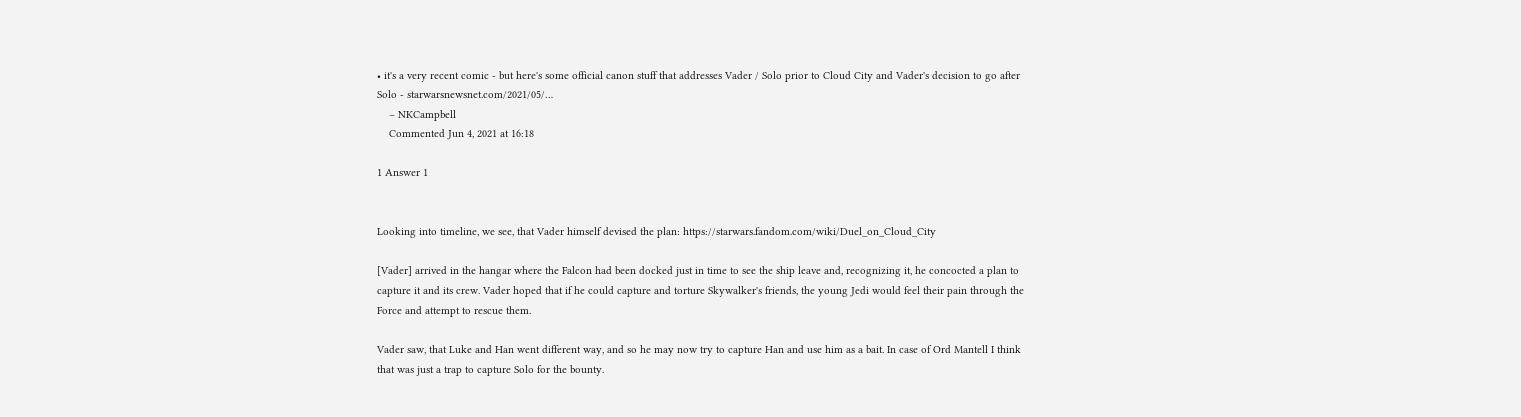• it's a very recent comic - but here's some official canon stuff that addresses Vader / Solo prior to Cloud City and Vader's decision to go after Solo - starwarsnewsnet.com/2021/05/…
    – NKCampbell
    Commented Jun 4, 2021 at 16:18

1 Answer 1


Looking into timeline, we see, that Vader himself devised the plan: https://starwars.fandom.com/wiki/Duel_on_Cloud_City

[Vader] arrived in the hangar where the Falcon had been docked just in time to see the ship leave and, recognizing it, he concocted a plan to capture it and its crew. Vader hoped that if he could capture and torture Skywalker's friends, the young Jedi would feel their pain through the Force and attempt to rescue them.

Vader saw, that Luke and Han went different way, and so he may now try to capture Han and use him as a bait. In case of Ord Mantell I think that was just a trap to capture Solo for the bounty.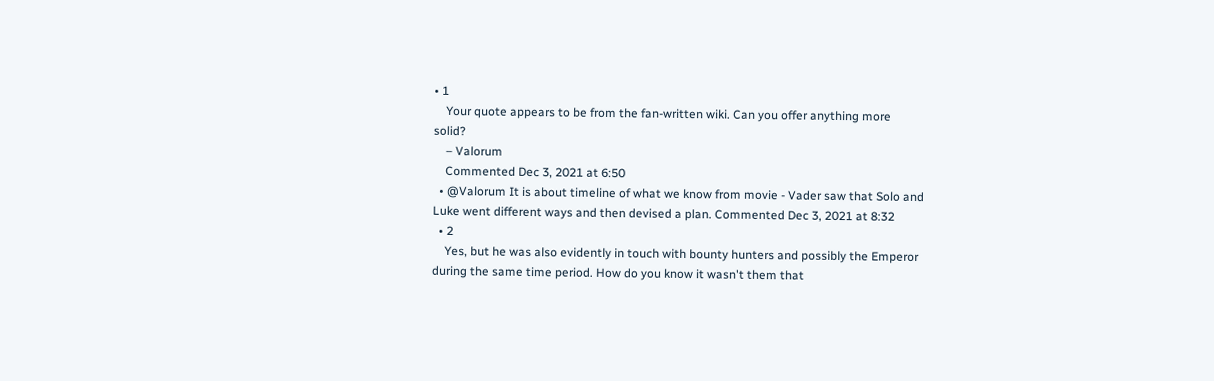• 1
    Your quote appears to be from the fan-written wiki. Can you offer anything more solid?
    – Valorum
    Commented Dec 3, 2021 at 6:50
  • @Valorum It is about timeline of what we know from movie - Vader saw that Solo and Luke went different ways and then devised a plan. Commented Dec 3, 2021 at 8:32
  • 2
    Yes, but he was also evidently in touch with bounty hunters and possibly the Emperor during the same time period. How do you know it wasn't them that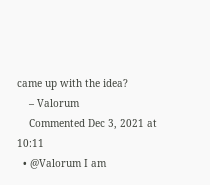came up with the idea?
    – Valorum
    Commented Dec 3, 2021 at 10:11
  • @Valorum I am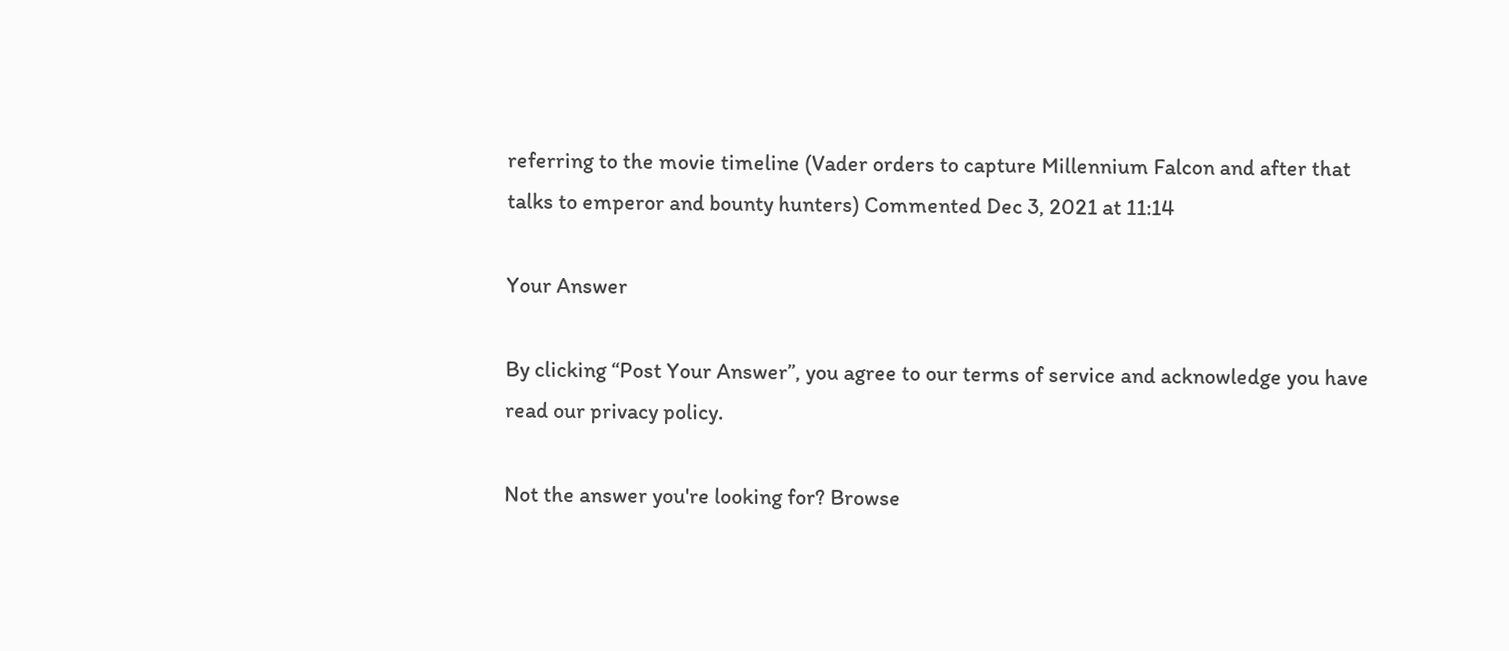referring to the movie timeline (Vader orders to capture Millennium Falcon and after that talks to emperor and bounty hunters) Commented Dec 3, 2021 at 11:14

Your Answer

By clicking “Post Your Answer”, you agree to our terms of service and acknowledge you have read our privacy policy.

Not the answer you're looking for? Browse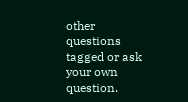other questions tagged or ask your own question.